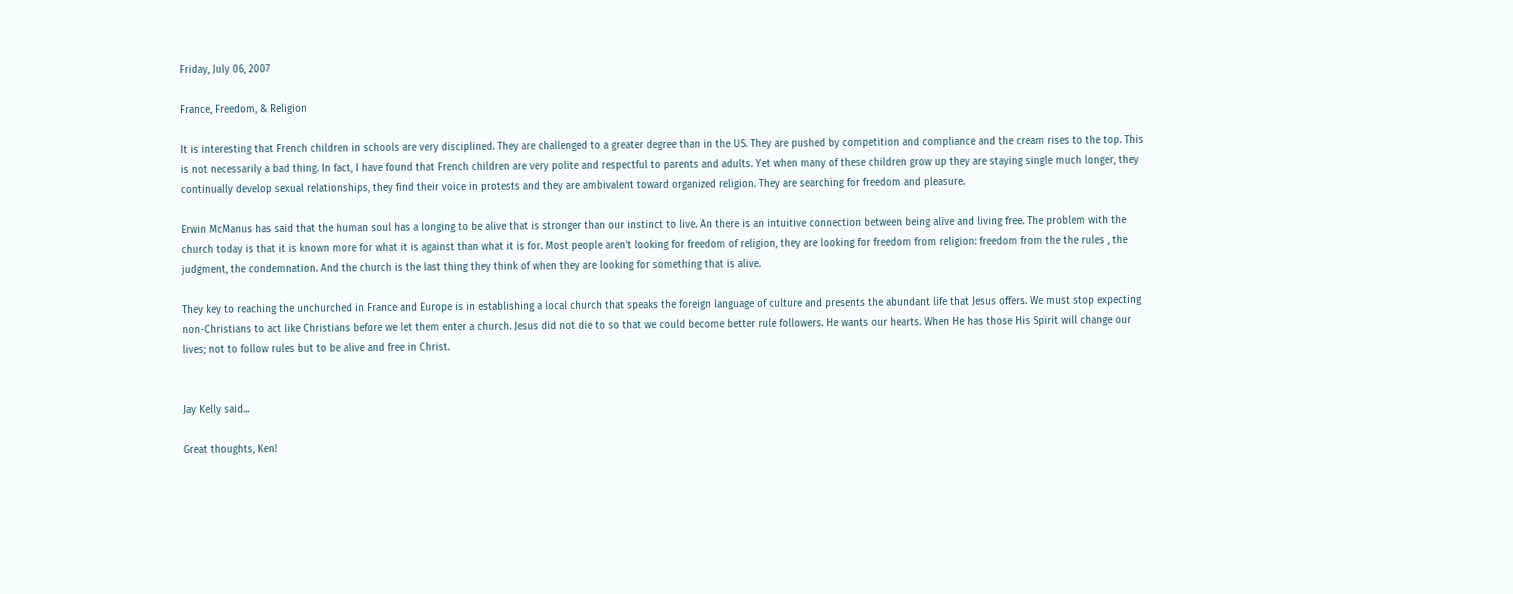Friday, July 06, 2007

France, Freedom, & Religion

It is interesting that French children in schools are very disciplined. They are challenged to a greater degree than in the US. They are pushed by competition and compliance and the cream rises to the top. This is not necessarily a bad thing. In fact, I have found that French children are very polite and respectful to parents and adults. Yet when many of these children grow up they are staying single much longer, they continually develop sexual relationships, they find their voice in protests and they are ambivalent toward organized religion. They are searching for freedom and pleasure.

Erwin McManus has said that the human soul has a longing to be alive that is stronger than our instinct to live. An there is an intuitive connection between being alive and living free. The problem with the church today is that it is known more for what it is against than what it is for. Most people aren't looking for freedom of religion, they are looking for freedom from religion: freedom from the the rules , the judgment, the condemnation. And the church is the last thing they think of when they are looking for something that is alive.

They key to reaching the unchurched in France and Europe is in establishing a local church that speaks the foreign language of culture and presents the abundant life that Jesus offers. We must stop expecting non-Christians to act like Christians before we let them enter a church. Jesus did not die to so that we could become better rule followers. He wants our hearts. When He has those His Spirit will change our lives; not to follow rules but to be alive and free in Christ.


Jay Kelly said...

Great thoughts, Ken!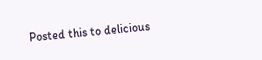Posted this to delicious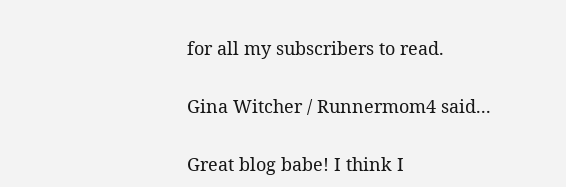for all my subscribers to read.

Gina Witcher / Runnermom4 said...

Great blog babe! I think I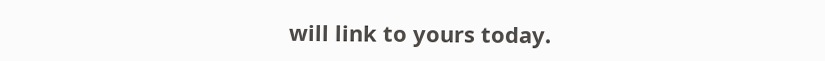will link to yours today.